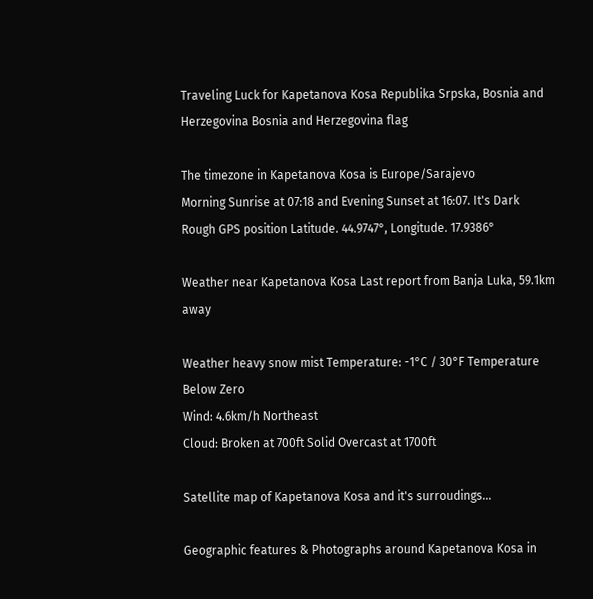Traveling Luck for Kapetanova Kosa Republika Srpska, Bosnia and Herzegovina Bosnia and Herzegovina flag

The timezone in Kapetanova Kosa is Europe/Sarajevo
Morning Sunrise at 07:18 and Evening Sunset at 16:07. It's Dark
Rough GPS position Latitude. 44.9747°, Longitude. 17.9386°

Weather near Kapetanova Kosa Last report from Banja Luka, 59.1km away

Weather heavy snow mist Temperature: -1°C / 30°F Temperature Below Zero
Wind: 4.6km/h Northeast
Cloud: Broken at 700ft Solid Overcast at 1700ft

Satellite map of Kapetanova Kosa and it's surroudings...

Geographic features & Photographs around Kapetanova Kosa in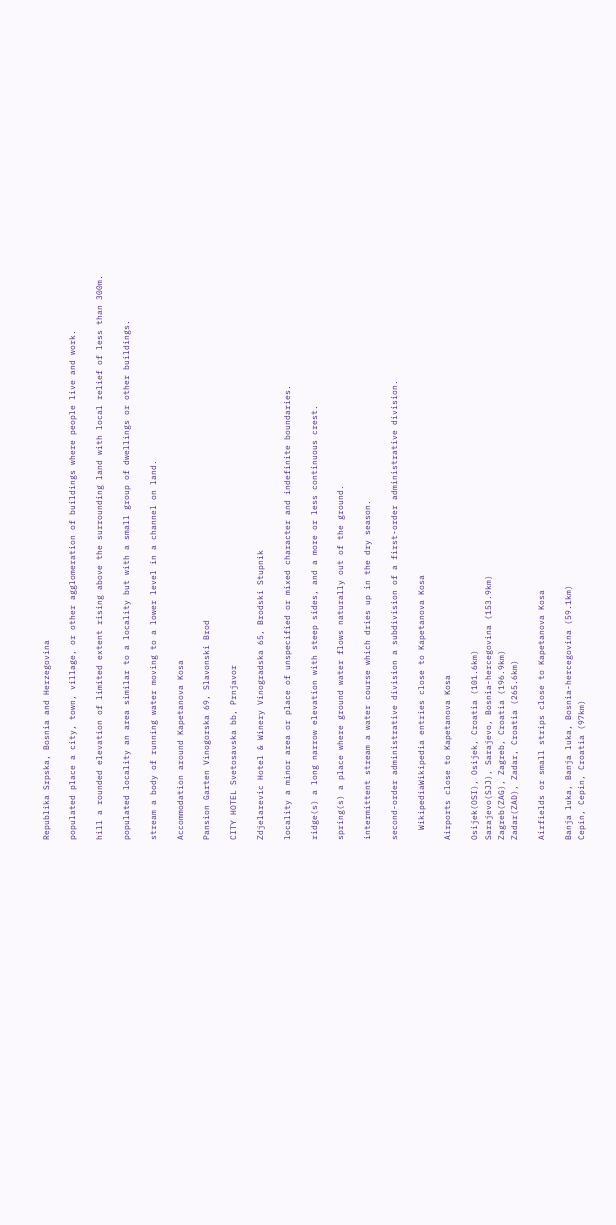Republika Srpska, Bosnia and Herzegovina

populated place a city, town, village, or other agglomeration of buildings where people live and work.

hill a rounded elevation of limited extent rising above the surrounding land with local relief of less than 300m.

populated locality an area similar to a locality but with a small group of dwellings or other buildings.

stream a body of running water moving to a lower level in a channel on land.

Accommodation around Kapetanova Kosa

Pansion Garten Vinogorska 69, Slavonski Brod

CITY HOTEL Svetosavska bb, Prnjavor

Zdjelarevic Hotel & Winery Vinogradska 65, Brodski Stupnik

locality a minor area or place of unspecified or mixed character and indefinite boundaries.

ridge(s) a long narrow elevation with steep sides, and a more or less continuous crest.

spring(s) a place where ground water flows naturally out of the ground.

intermittent stream a water course which dries up in the dry season.

second-order administrative division a subdivision of a first-order administrative division.

  WikipediaWikipedia entries close to Kapetanova Kosa

Airports close to Kapetanova Kosa

Osijek(OSI), Osijek, Croatia (101.6km)
Sarajevo(SJJ), Sarajevo, Bosnia-hercegovina (153.9km)
Zagreb(ZAG), Zagreb, Croatia (196.9km)
Zadar(ZAD), Zadar, Croatia (265.6km)

Airfields or small strips close to Kapetanova Kosa

Banja luka, Banja luka, Bosnia-hercegovina (59.1km)
Cepin, Cepin, Croatia (97km)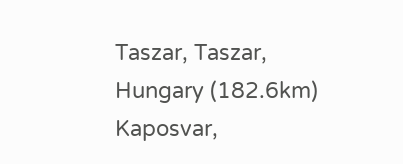Taszar, Taszar, Hungary (182.6km)
Kaposvar,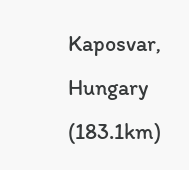Kaposvar, Hungary (183.1km)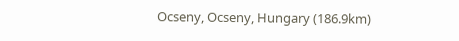Ocseny, Ocseny, Hungary (186.9km)